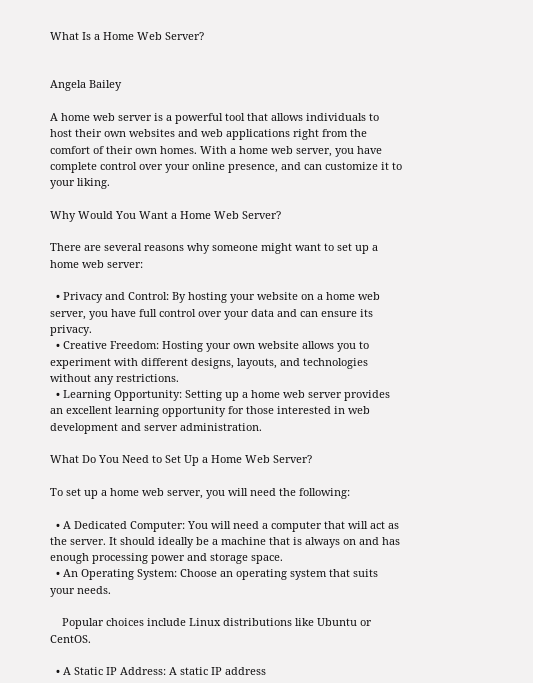What Is a Home Web Server?


Angela Bailey

A home web server is a powerful tool that allows individuals to host their own websites and web applications right from the comfort of their own homes. With a home web server, you have complete control over your online presence, and can customize it to your liking.

Why Would You Want a Home Web Server?

There are several reasons why someone might want to set up a home web server:

  • Privacy and Control: By hosting your website on a home web server, you have full control over your data and can ensure its privacy.
  • Creative Freedom: Hosting your own website allows you to experiment with different designs, layouts, and technologies without any restrictions.
  • Learning Opportunity: Setting up a home web server provides an excellent learning opportunity for those interested in web development and server administration.

What Do You Need to Set Up a Home Web Server?

To set up a home web server, you will need the following:

  • A Dedicated Computer: You will need a computer that will act as the server. It should ideally be a machine that is always on and has enough processing power and storage space.
  • An Operating System: Choose an operating system that suits your needs.

    Popular choices include Linux distributions like Ubuntu or CentOS.

  • A Static IP Address: A static IP address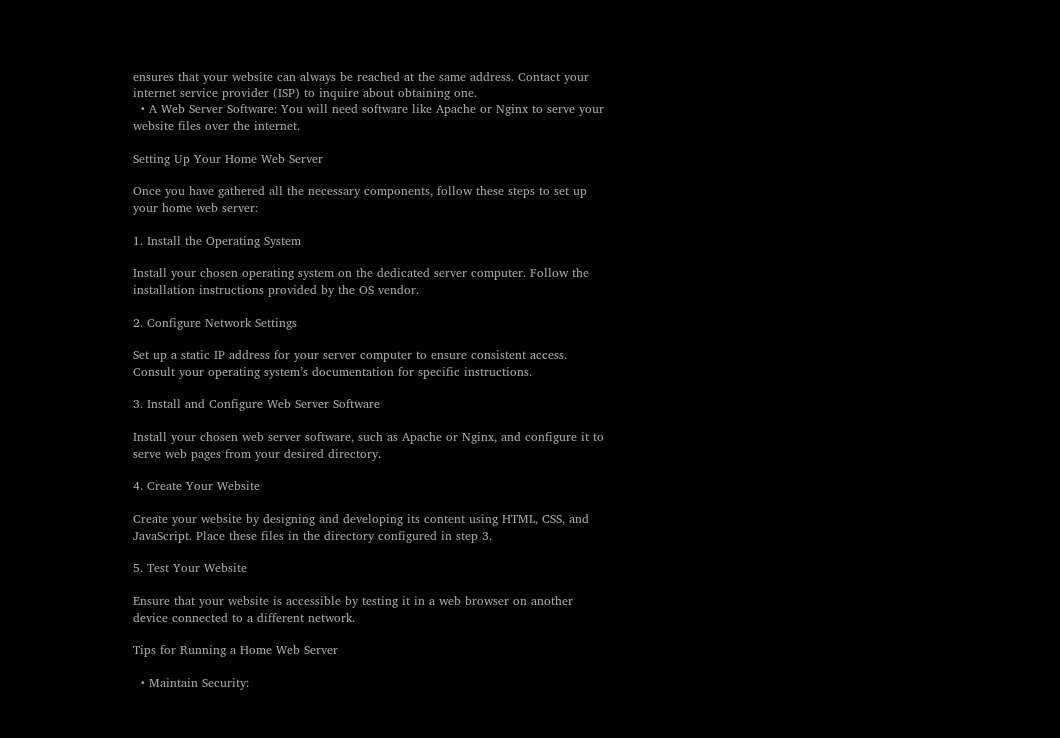ensures that your website can always be reached at the same address. Contact your internet service provider (ISP) to inquire about obtaining one.
  • A Web Server Software: You will need software like Apache or Nginx to serve your website files over the internet.

Setting Up Your Home Web Server

Once you have gathered all the necessary components, follow these steps to set up your home web server:

1. Install the Operating System

Install your chosen operating system on the dedicated server computer. Follow the installation instructions provided by the OS vendor.

2. Configure Network Settings

Set up a static IP address for your server computer to ensure consistent access. Consult your operating system’s documentation for specific instructions.

3. Install and Configure Web Server Software

Install your chosen web server software, such as Apache or Nginx, and configure it to serve web pages from your desired directory.

4. Create Your Website

Create your website by designing and developing its content using HTML, CSS, and JavaScript. Place these files in the directory configured in step 3.

5. Test Your Website

Ensure that your website is accessible by testing it in a web browser on another device connected to a different network.

Tips for Running a Home Web Server

  • Maintain Security: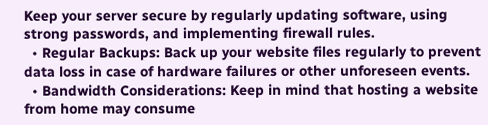Keep your server secure by regularly updating software, using strong passwords, and implementing firewall rules.
  • Regular Backups: Back up your website files regularly to prevent data loss in case of hardware failures or other unforeseen events.
  • Bandwidth Considerations: Keep in mind that hosting a website from home may consume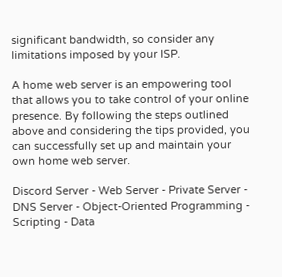significant bandwidth, so consider any limitations imposed by your ISP.

A home web server is an empowering tool that allows you to take control of your online presence. By following the steps outlined above and considering the tips provided, you can successfully set up and maintain your own home web server.

Discord Server - Web Server - Private Server - DNS Server - Object-Oriented Programming - Scripting - Data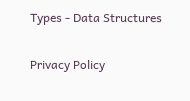Types - Data Structures

Privacy Policy